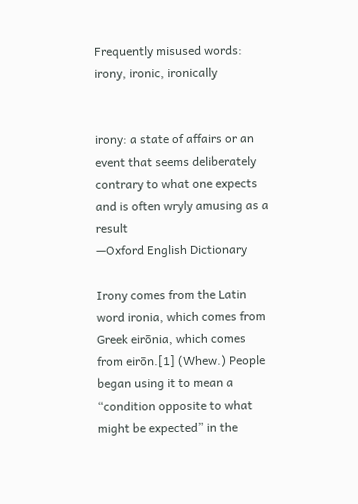Frequently misused words: irony, ironic, ironically


irony: a state of affairs or an event that seems deliberately contrary to what one expects and is often wryly amusing as a result
—Oxford English Dictionary

Irony comes from the Latin word ironia, which comes from Greek eirōnia, which comes from eirōn.[1] (Whew.) People began using it to mean a “condition opposite to what might be expected” in the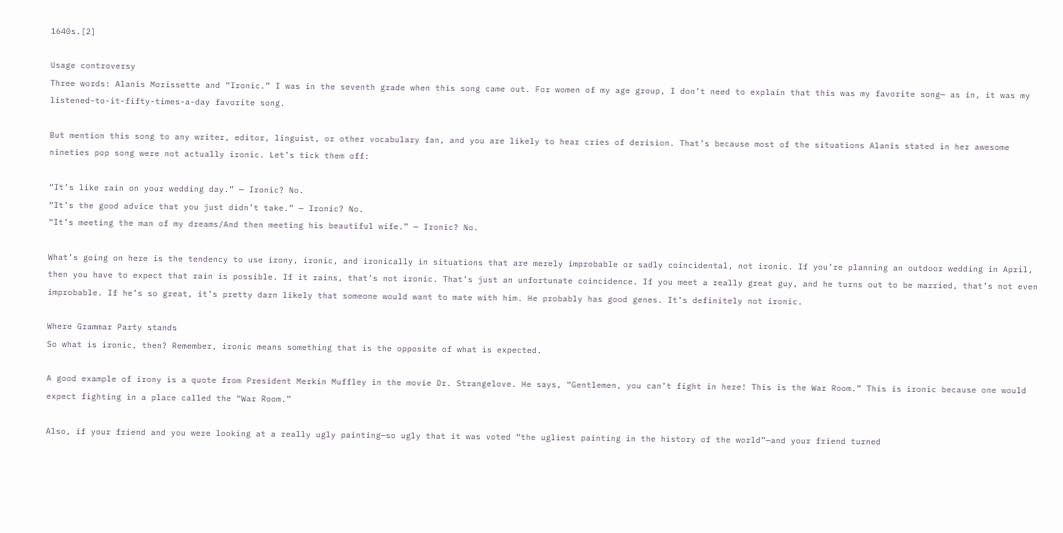1640s.[2]

Usage controversy
Three words: Alanis Morissette and “Ironic.” I was in the seventh grade when this song came out. For women of my age group, I don’t need to explain that this was my favorite song— as in, it was my listened-to-it-fifty-times-a-day favorite song.

But mention this song to any writer, editor, linguist, or other vocabulary fan, and you are likely to hear cries of derision. That’s because most of the situations Alanis stated in her awesome nineties pop song were not actually ironic. Let’s tick them off:

“It’s like rain on your wedding day.” — Ironic? No.
“It’s the good advice that you just didn’t take.” — Ironic? No.
“It’s meeting the man of my dreams/And then meeting his beautiful wife.” — Ironic? No.

What’s going on here is the tendency to use irony, ironic, and ironically in situations that are merely improbable or sadly coincidental, not ironic. If you’re planning an outdoor wedding in April, then you have to expect that rain is possible. If it rains, that’s not ironic. That’s just an unfortunate coincidence. If you meet a really great guy, and he turns out to be married, that’s not even improbable. If he’s so great, it’s pretty darn likely that someone would want to mate with him. He probably has good genes. It’s definitely not ironic.

Where Grammar Party stands
So what is ironic, then? Remember, ironic means something that is the opposite of what is expected.

A good example of irony is a quote from President Merkin Muffley in the movie Dr. Strangelove. He says, “Gentlemen, you can’t fight in here! This is the War Room.” This is ironic because one would expect fighting in a place called the “War Room.”

Also, if your friend and you were looking at a really ugly painting—so ugly that it was voted “the ugliest painting in the history of the world”—and your friend turned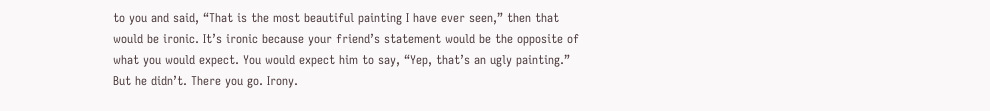to you and said, “That is the most beautiful painting I have ever seen,” then that would be ironic. It’s ironic because your friend’s statement would be the opposite of what you would expect. You would expect him to say, “Yep, that’s an ugly painting.” But he didn’t. There you go. Irony.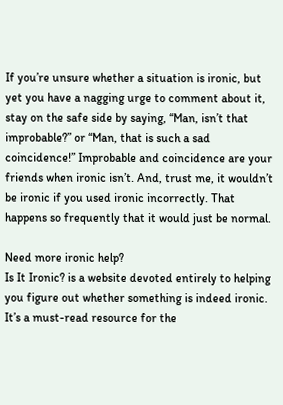If you’re unsure whether a situation is ironic, but yet you have a nagging urge to comment about it, stay on the safe side by saying, “Man, isn’t that improbable?” or “Man, that is such a sad coincidence!” Improbable and coincidence are your friends when ironic isn’t. And, trust me, it wouldn’t be ironic if you used ironic incorrectly. That happens so frequently that it would just be normal.

Need more ironic help?
Is It Ironic? is a website devoted entirely to helping you figure out whether something is indeed ironic. It’s a must-read resource for the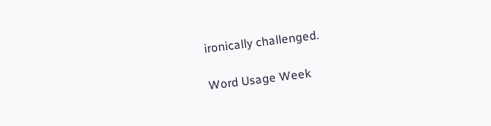ironically challenged.

Word Usage Week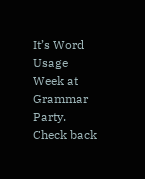It’s Word Usage Week at Grammar Party. Check back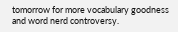tomorrow for more vocabulary goodness and word nerd controversy.